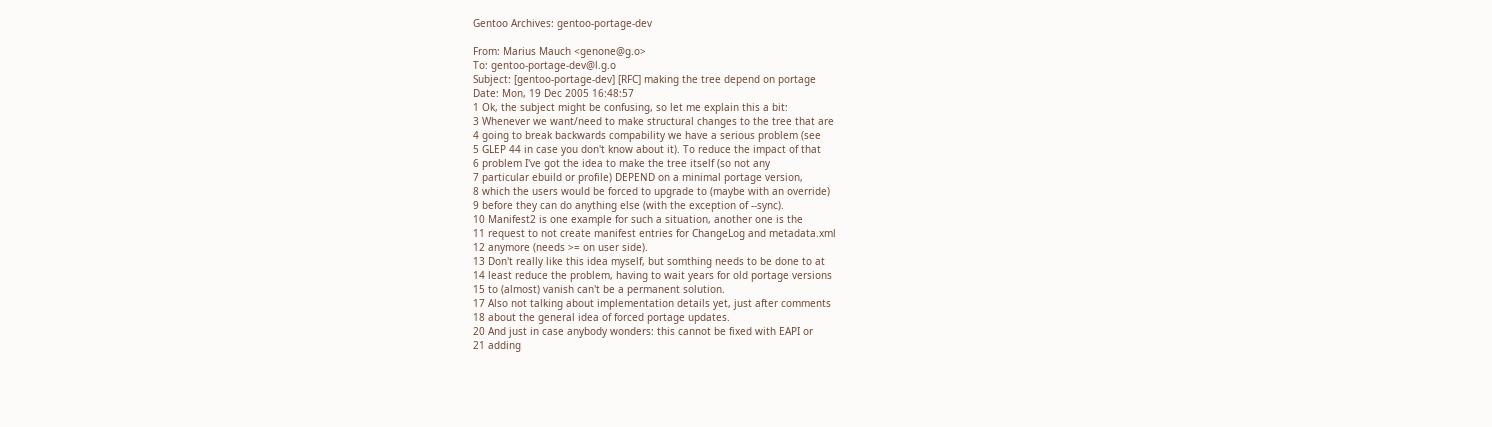Gentoo Archives: gentoo-portage-dev

From: Marius Mauch <genone@g.o>
To: gentoo-portage-dev@l.g.o
Subject: [gentoo-portage-dev] [RFC] making the tree depend on portage
Date: Mon, 19 Dec 2005 16:48:57
1 Ok, the subject might be confusing, so let me explain this a bit:
3 Whenever we want/need to make structural changes to the tree that are
4 going to break backwards compability we have a serious problem (see
5 GLEP 44 in case you don't know about it). To reduce the impact of that
6 problem I've got the idea to make the tree itself (so not any
7 particular ebuild or profile) DEPEND on a minimal portage version,
8 which the users would be forced to upgrade to (maybe with an override)
9 before they can do anything else (with the exception of --sync).
10 Manifest2 is one example for such a situation, another one is the
11 request to not create manifest entries for ChangeLog and metadata.xml
12 anymore (needs >= on user side).
13 Don't really like this idea myself, but somthing needs to be done to at
14 least reduce the problem, having to wait years for old portage versions
15 to (almost) vanish can't be a permanent solution.
17 Also not talking about implementation details yet, just after comments
18 about the general idea of forced portage updates.
20 And just in case anybody wonders: this cannot be fixed with EAPI or
21 adding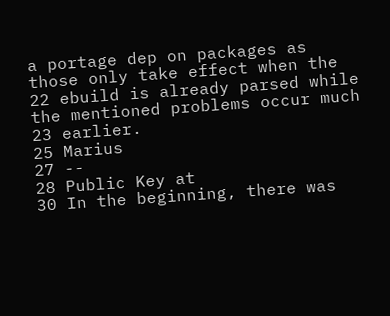a portage dep on packages as those only take effect when the
22 ebuild is already parsed while the mentioned problems occur much
23 earlier.
25 Marius
27 --
28 Public Key at
30 In the beginning, there was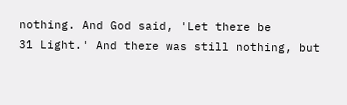nothing. And God said, 'Let there be
31 Light.' And there was still nothing, but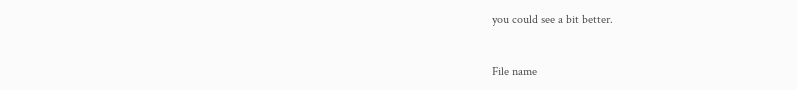you could see a bit better.


File name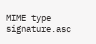MIME type
signature.asc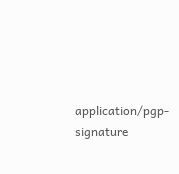application/pgp-signature